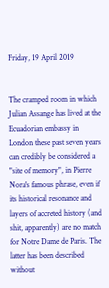Friday, 19 April 2019


The cramped room in which Julian Assange has lived at the Ecuadorian embassy in London these past seven years can credibly be considered a "site of memory", in Pierre Nora's famous phrase, even if its historical resonance and layers of accreted history (and shit, apparently) are no match for Notre Dame de Paris. The latter has been described without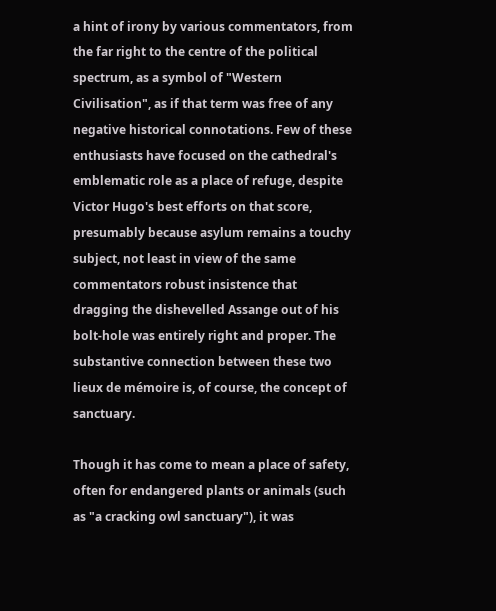a hint of irony by various commentators, from the far right to the centre of the political spectrum, as a symbol of "Western Civilisation", as if that term was free of any negative historical connotations. Few of these enthusiasts have focused on the cathedral's emblematic role as a place of refuge, despite Victor Hugo's best efforts on that score, presumably because asylum remains a touchy subject, not least in view of the same commentators robust insistence that dragging the dishevelled Assange out of his bolt-hole was entirely right and proper. The substantive connection between these two lieux de mémoire is, of course, the concept of sanctuary.

Though it has come to mean a place of safety, often for endangered plants or animals (such as "a cracking owl sanctuary"), it was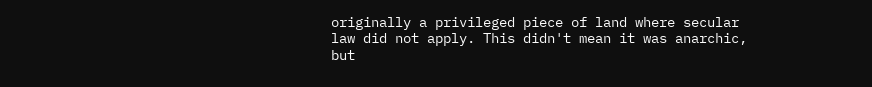originally a privileged piece of land where secular law did not apply. This didn't mean it was anarchic, but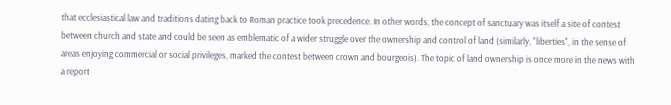that ecclesiastical law and traditions dating back to Roman practice took precedence. In other words, the concept of sanctuary was itself a site of contest between church and state and could be seen as emblematic of a wider struggle over the ownership and control of land (similarly, "liberties", in the sense of areas enjoying commercial or social privileges, marked the contest between crown and bourgeois). The topic of land ownership is once more in the news with a report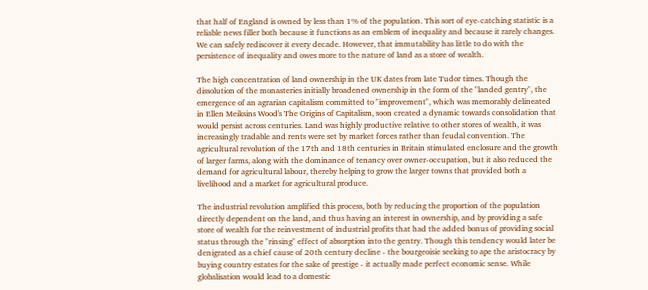that half of England is owned by less than 1% of the population. This sort of eye-catching statistic is a reliable news filler both because it functions as an emblem of inequality and because it rarely changes. We can safely rediscover it every decade. However, that immutability has little to do with the persistence of inequality and owes more to the nature of land as a store of wealth.

The high concentration of land ownership in the UK dates from late Tudor times. Though the dissolution of the monasteries initially broadened ownership in the form of the "landed gentry", the emergence of an agrarian capitalism committed to "improvement", which was memorably delineated in Ellen Meiksins Wood's The Origins of Capitalism, soon created a dynamic towards consolidation that would persist across centuries. Land was highly productive relative to other stores of wealth, it was increasingly tradable and rents were set by market forces rather than feudal convention. The agricultural revolution of the 17th and 18th centuries in Britain stimulated enclosure and the growth of larger farms, along with the dominance of tenancy over owner-occupation, but it also reduced the demand for agricultural labour, thereby helping to grow the larger towns that provided both a livelihood and a market for agricultural produce.

The industrial revolution amplified this process, both by reducing the proportion of the population directly dependent on the land, and thus having an interest in ownership, and by providing a safe store of wealth for the reinvestment of industrial profits that had the added bonus of providing social status through the "rinsing" effect of absorption into the gentry. Though this tendency would later be denigrated as a chief cause of 20th century decline - the bourgeoisie seeking to ape the aristocracy by buying country estates for the sake of prestige - it actually made perfect economic sense. While globalisation would lead to a domestic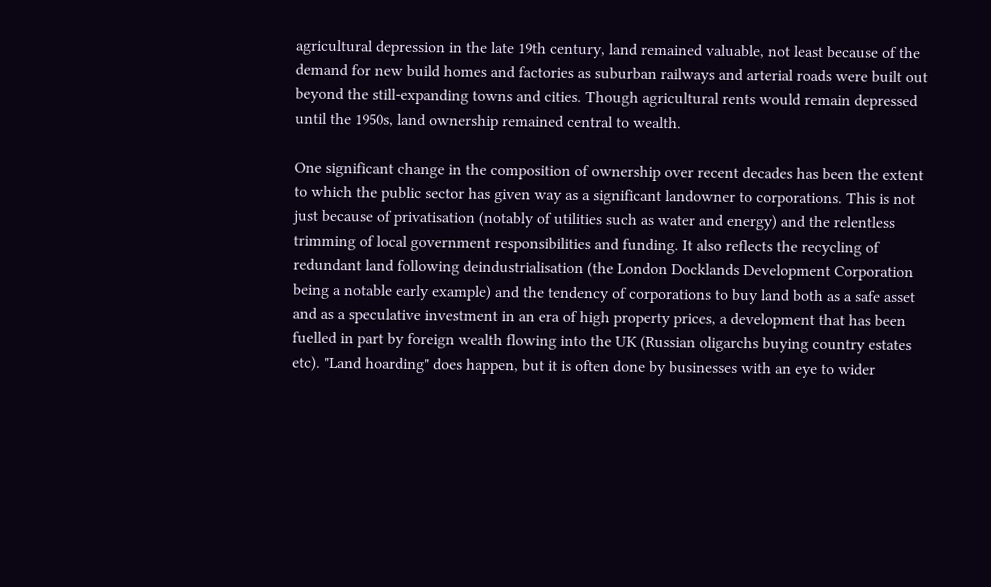agricultural depression in the late 19th century, land remained valuable, not least because of the demand for new build homes and factories as suburban railways and arterial roads were built out beyond the still-expanding towns and cities. Though agricultural rents would remain depressed until the 1950s, land ownership remained central to wealth.

One significant change in the composition of ownership over recent decades has been the extent to which the public sector has given way as a significant landowner to corporations. This is not just because of privatisation (notably of utilities such as water and energy) and the relentless trimming of local government responsibilities and funding. It also reflects the recycling of redundant land following deindustrialisation (the London Docklands Development Corporation being a notable early example) and the tendency of corporations to buy land both as a safe asset and as a speculative investment in an era of high property prices, a development that has been fuelled in part by foreign wealth flowing into the UK (Russian oligarchs buying country estates etc). "Land hoarding" does happen, but it is often done by businesses with an eye to wider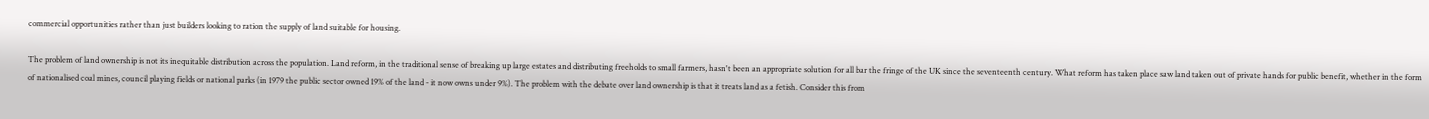commercial opportunities rather than just builders looking to ration the supply of land suitable for housing.

The problem of land ownership is not its inequitable distribution across the population. Land reform, in the traditional sense of breaking up large estates and distributing freeholds to small farmers, hasn't been an appropriate solution for all bar the fringe of the UK since the seventeenth century. What reform has taken place saw land taken out of private hands for public benefit, whether in the form of nationalised coal mines, council playing fields or national parks (in 1979 the public sector owned 19% of the land - it now owns under 9%). The problem with the debate over land ownership is that it treats land as a fetish. Consider this from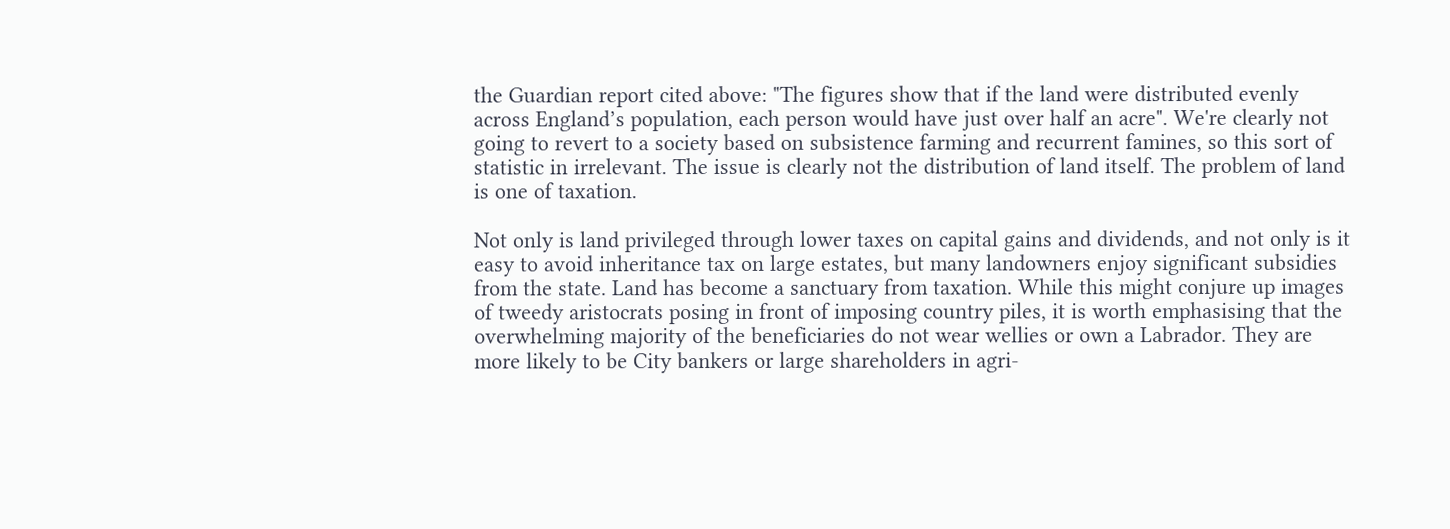the Guardian report cited above: "The figures show that if the land were distributed evenly across England’s population, each person would have just over half an acre". We're clearly not going to revert to a society based on subsistence farming and recurrent famines, so this sort of statistic in irrelevant. The issue is clearly not the distribution of land itself. The problem of land is one of taxation.

Not only is land privileged through lower taxes on capital gains and dividends, and not only is it easy to avoid inheritance tax on large estates, but many landowners enjoy significant subsidies from the state. Land has become a sanctuary from taxation. While this might conjure up images of tweedy aristocrats posing in front of imposing country piles, it is worth emphasising that the overwhelming majority of the beneficiaries do not wear wellies or own a Labrador. They are more likely to be City bankers or large shareholders in agri-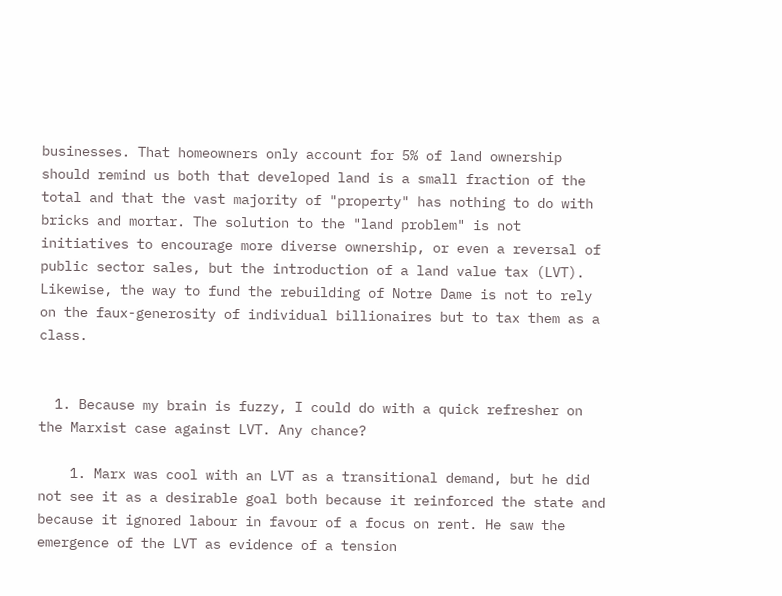businesses. That homeowners only account for 5% of land ownership should remind us both that developed land is a small fraction of the total and that the vast majority of "property" has nothing to do with bricks and mortar. The solution to the "land problem" is not initiatives to encourage more diverse ownership, or even a reversal of public sector sales, but the introduction of a land value tax (LVT). Likewise, the way to fund the rebuilding of Notre Dame is not to rely on the faux-generosity of individual billionaires but to tax them as a class.


  1. Because my brain is fuzzy, I could do with a quick refresher on the Marxist case against LVT. Any chance?

    1. Marx was cool with an LVT as a transitional demand, but he did not see it as a desirable goal both because it reinforced the state and because it ignored labour in favour of a focus on rent. He saw the emergence of the LVT as evidence of a tension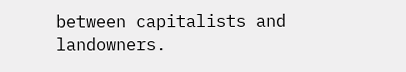between capitalists and landowners.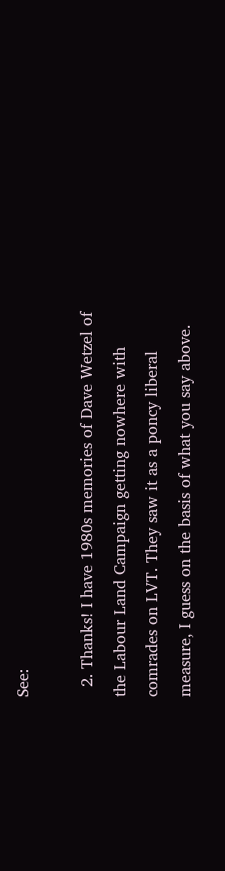See:

  2. Thanks! I have 1980s memories of Dave Wetzel of the Labour Land Campaign getting nowhere with comrades on LVT. They saw it as a poncy liberal measure, I guess on the basis of what you say above.